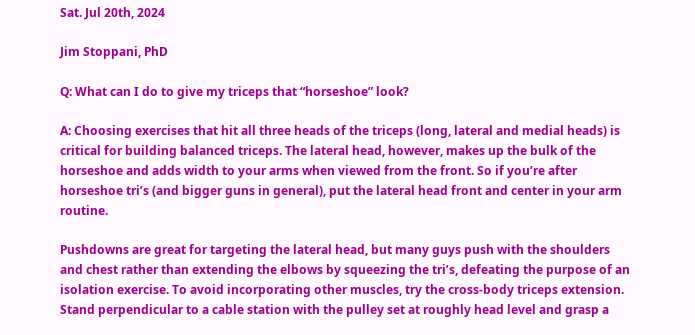Sat. Jul 20th, 2024

Jim Stoppani, PhD

Q: What can I do to give my triceps that “horseshoe” look?

A: Choosing exercises that hit all three heads of the triceps (long, lateral and medial heads) is critical for building balanced triceps. The lateral head, however, makes up the bulk of the horseshoe and adds width to your arms when viewed from the front. So if you’re after horseshoe tri’s (and bigger guns in general), put the lateral head front and center in your arm routine.

Pushdowns are great for targeting the lateral head, but many guys push with the shoulders and chest rather than extending the elbows by squeezing the tri’s, defeating the purpose of an isolation exercise. To avoid incorporating other muscles, try the cross-body triceps extension. Stand perpendicular to a cable station with the pulley set at roughly head level and grasp a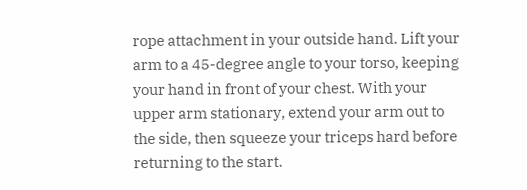rope attachment in your outside hand. Lift your arm to a 45-degree angle to your torso, keeping your hand in front of your chest. With your upper arm stationary, extend your arm out to the side, then squeeze your triceps hard before returning to the start.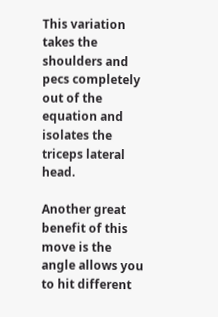This variation takes the shoulders and pecs completely out of the equation and isolates the triceps lateral head.

Another great benefit of this move is the angle allows you to hit different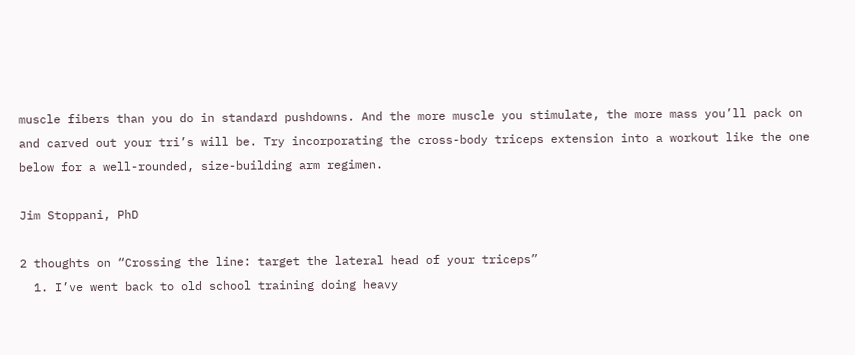muscle fibers than you do in standard pushdowns. And the more muscle you stimulate, the more mass you’ll pack on and carved out your tri’s will be. Try incorporating the cross-body triceps extension into a workout like the one below for a well-rounded, size-building arm regimen.

Jim Stoppani, PhD

2 thoughts on “Crossing the line: target the lateral head of your triceps”
  1. I’ve went back to old school training doing heavy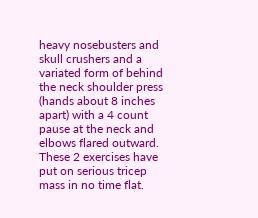heavy nosebusters and skull crushers and a variated form of behind the neck shoulder press (hands about 8 inches apart) with a 4 count pause at the neck and elbows flared outward. These 2 exercises have put on serious tricep mass in no time flat.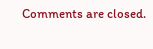Comments are closed.